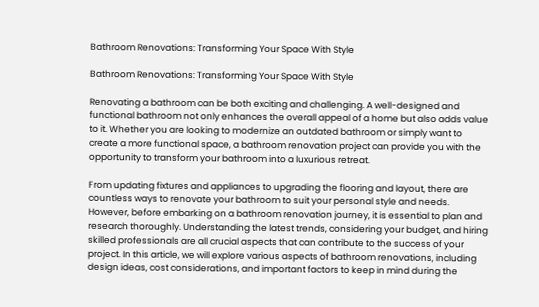Bathroom Renovations: Transforming Your Space With Style

Bathroom Renovations: Transforming Your Space With Style

Renovating a bathroom can be both exciting and challenging. A well-designed and functional bathroom not only enhances the overall appeal of a home but also adds value to it. Whether you are looking to modernize an outdated bathroom or simply want to create a more functional space, a bathroom renovation project can provide you with the opportunity to transform your bathroom into a luxurious retreat.

From updating fixtures and appliances to upgrading the flooring and layout, there are countless ways to renovate your bathroom to suit your personal style and needs. However, before embarking on a bathroom renovation journey, it is essential to plan and research thoroughly. Understanding the latest trends, considering your budget, and hiring skilled professionals are all crucial aspects that can contribute to the success of your project. In this article, we will explore various aspects of bathroom renovations, including design ideas, cost considerations, and important factors to keep in mind during the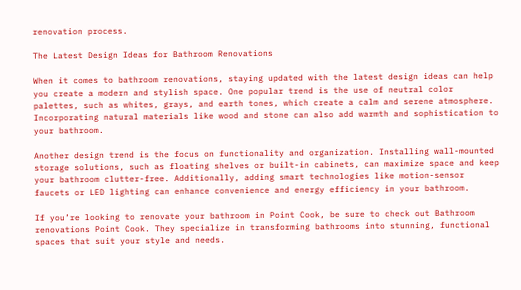renovation process.

The Latest Design Ideas for Bathroom Renovations

When it comes to bathroom renovations, staying updated with the latest design ideas can help you create a modern and stylish space. One popular trend is the use of neutral color palettes, such as whites, grays, and earth tones, which create a calm and serene atmosphere. Incorporating natural materials like wood and stone can also add warmth and sophistication to your bathroom.

Another design trend is the focus on functionality and organization. Installing wall-mounted storage solutions, such as floating shelves or built-in cabinets, can maximize space and keep your bathroom clutter-free. Additionally, adding smart technologies like motion-sensor faucets or LED lighting can enhance convenience and energy efficiency in your bathroom.

If you’re looking to renovate your bathroom in Point Cook, be sure to check out Bathroom renovations Point Cook. They specialize in transforming bathrooms into stunning, functional spaces that suit your style and needs.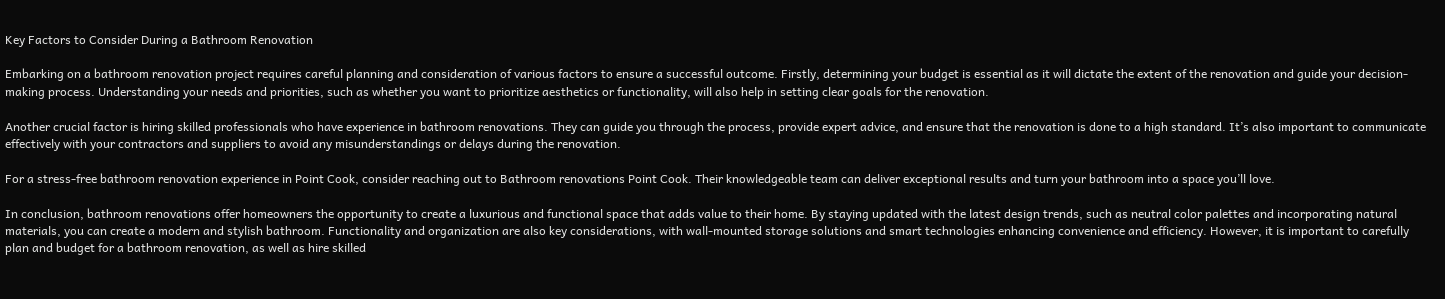Key Factors to Consider During a Bathroom Renovation

Embarking on a bathroom renovation project requires careful planning and consideration of various factors to ensure a successful outcome. Firstly, determining your budget is essential as it will dictate the extent of the renovation and guide your decision-making process. Understanding your needs and priorities, such as whether you want to prioritize aesthetics or functionality, will also help in setting clear goals for the renovation.

Another crucial factor is hiring skilled professionals who have experience in bathroom renovations. They can guide you through the process, provide expert advice, and ensure that the renovation is done to a high standard. It’s also important to communicate effectively with your contractors and suppliers to avoid any misunderstandings or delays during the renovation.

For a stress-free bathroom renovation experience in Point Cook, consider reaching out to Bathroom renovations Point Cook. Their knowledgeable team can deliver exceptional results and turn your bathroom into a space you’ll love.

In conclusion, bathroom renovations offer homeowners the opportunity to create a luxurious and functional space that adds value to their home. By staying updated with the latest design trends, such as neutral color palettes and incorporating natural materials, you can create a modern and stylish bathroom. Functionality and organization are also key considerations, with wall-mounted storage solutions and smart technologies enhancing convenience and efficiency. However, it is important to carefully plan and budget for a bathroom renovation, as well as hire skilled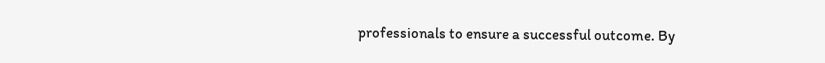professionals to ensure a successful outcome. By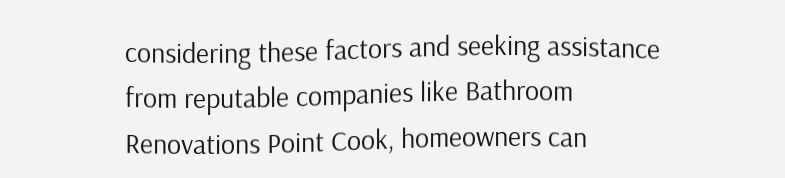considering these factors and seeking assistance from reputable companies like Bathroom Renovations Point Cook, homeowners can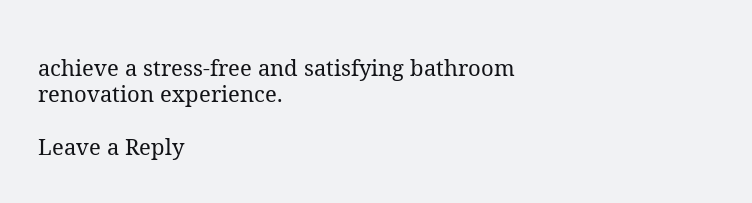achieve a stress-free and satisfying bathroom renovation experience.

Leave a Reply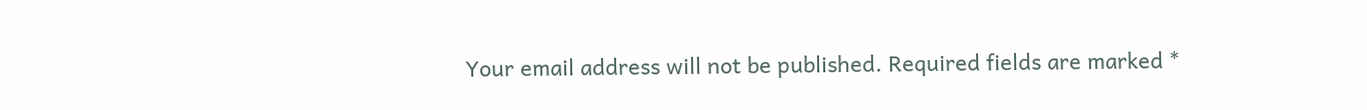Your email address will not be published. Required fields are marked *